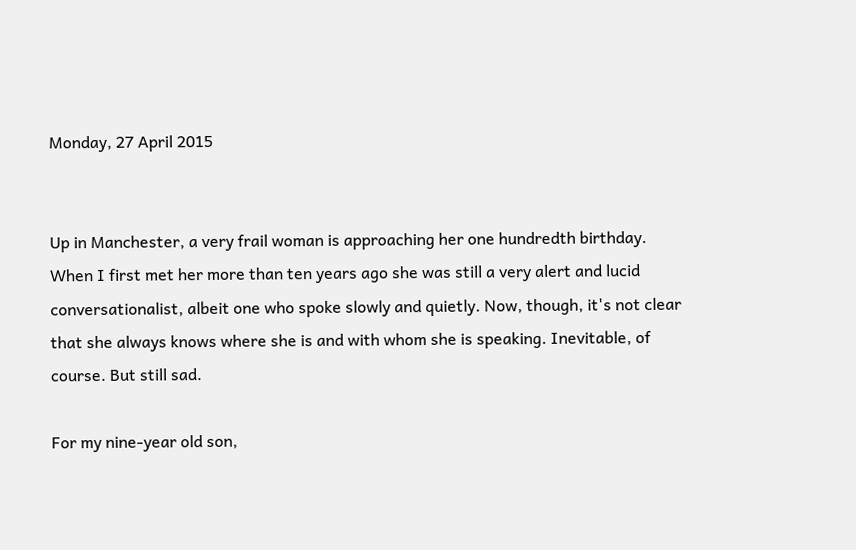Monday, 27 April 2015


Up in Manchester, a very frail woman is approaching her one hundredth birthday. When I first met her more than ten years ago she was still a very alert and lucid conversationalist, albeit one who spoke slowly and quietly. Now, though, it's not clear that she always knows where she is and with whom she is speaking. Inevitable, of course. But still sad.

For my nine-year old son,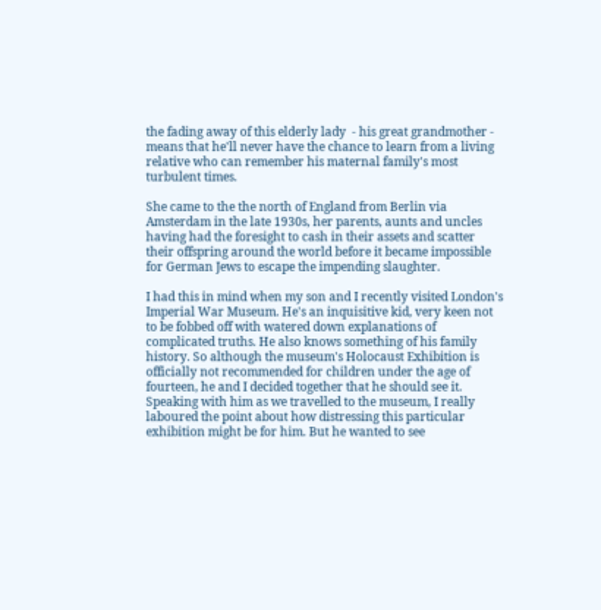the fading away of this elderly lady  - his great grandmother - means that he'll never have the chance to learn from a living relative who can remember his maternal family's most turbulent times.

She came to the the north of England from Berlin via Amsterdam in the late 1930s, her parents, aunts and uncles having had the foresight to cash in their assets and scatter their offspring around the world before it became impossible for German Jews to escape the impending slaughter.

I had this in mind when my son and I recently visited London's Imperial War Museum. He's an inquisitive kid, very keen not to be fobbed off with watered down explanations of complicated truths. He also knows something of his family history. So although the museum's Holocaust Exhibition is officially not recommended for children under the age of fourteen, he and I decided together that he should see it. Speaking with him as we travelled to the museum, I really laboured the point about how distressing this particular exhibition might be for him. But he wanted to see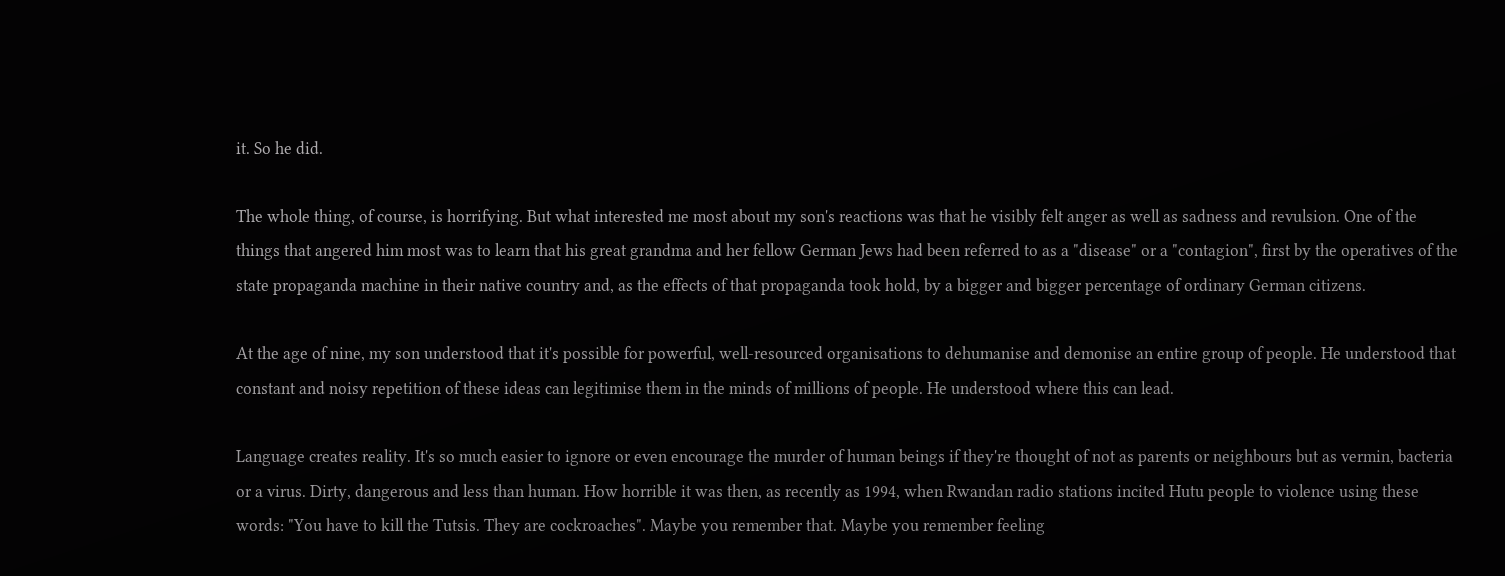it. So he did.

The whole thing, of course, is horrifying. But what interested me most about my son's reactions was that he visibly felt anger as well as sadness and revulsion. One of the things that angered him most was to learn that his great grandma and her fellow German Jews had been referred to as a "disease" or a "contagion", first by the operatives of the state propaganda machine in their native country and, as the effects of that propaganda took hold, by a bigger and bigger percentage of ordinary German citizens.

At the age of nine, my son understood that it's possible for powerful, well-resourced organisations to dehumanise and demonise an entire group of people. He understood that constant and noisy repetition of these ideas can legitimise them in the minds of millions of people. He understood where this can lead.

Language creates reality. It's so much easier to ignore or even encourage the murder of human beings if they're thought of not as parents or neighbours but as vermin, bacteria or a virus. Dirty, dangerous and less than human. How horrible it was then, as recently as 1994, when Rwandan radio stations incited Hutu people to violence using these words: "You have to kill the Tutsis. They are cockroaches". Maybe you remember that. Maybe you remember feeling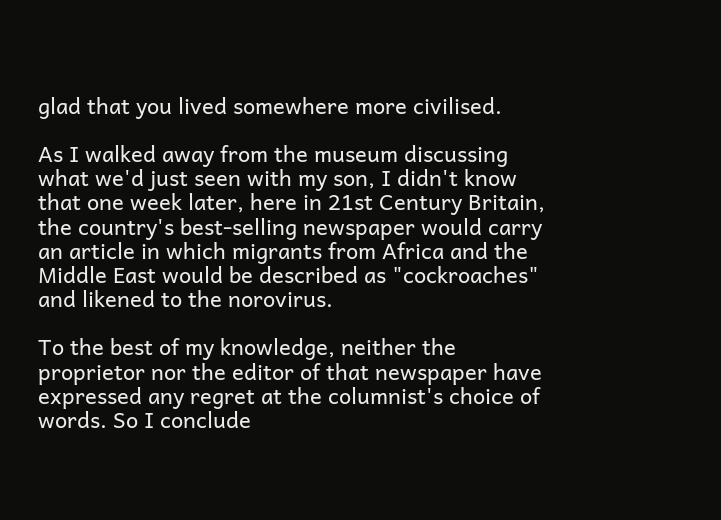glad that you lived somewhere more civilised.

As I walked away from the museum discussing what we'd just seen with my son, I didn't know that one week later, here in 21st Century Britain, the country's best-selling newspaper would carry an article in which migrants from Africa and the Middle East would be described as "cockroaches" and likened to the norovirus.

To the best of my knowledge, neither the proprietor nor the editor of that newspaper have expressed any regret at the columnist's choice of words. So I conclude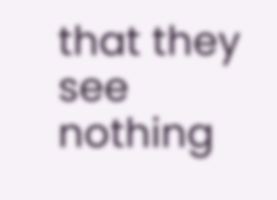that they see nothing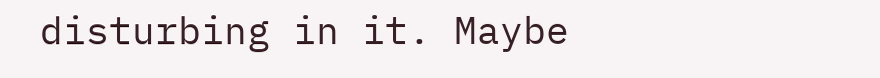disturbing in it. Maybe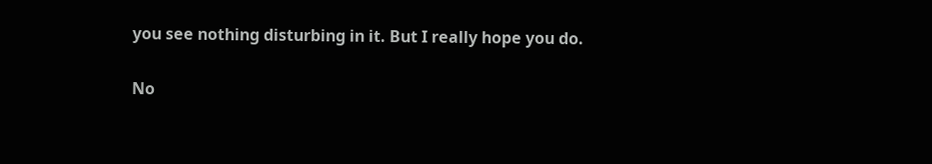you see nothing disturbing in it. But I really hope you do.

No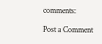comments:

Post a Comment